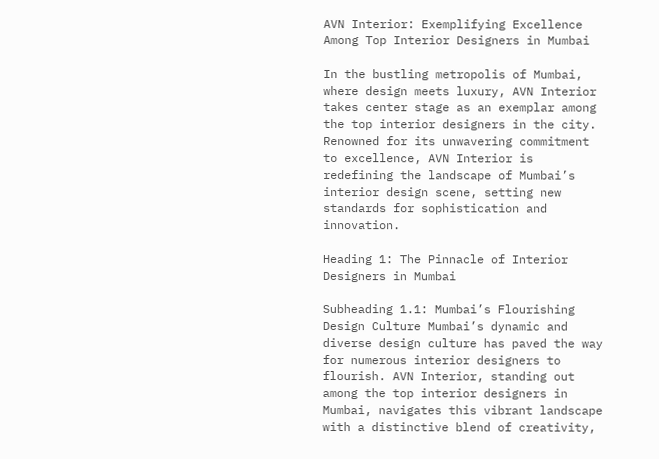AVN Interior: Exemplifying Excellence Among Top Interior Designers in Mumbai

In the bustling metropolis of Mumbai, where design meets luxury, AVN Interior takes center stage as an exemplar among the top interior designers in the city. Renowned for its unwavering commitment to excellence, AVN Interior is redefining the landscape of Mumbai’s interior design scene, setting new standards for sophistication and innovation.

Heading 1: The Pinnacle of Interior Designers in Mumbai

Subheading 1.1: Mumbai’s Flourishing Design Culture Mumbai’s dynamic and diverse design culture has paved the way for numerous interior designers to flourish. AVN Interior, standing out among the top interior designers in Mumbai, navigates this vibrant landscape with a distinctive blend of creativity,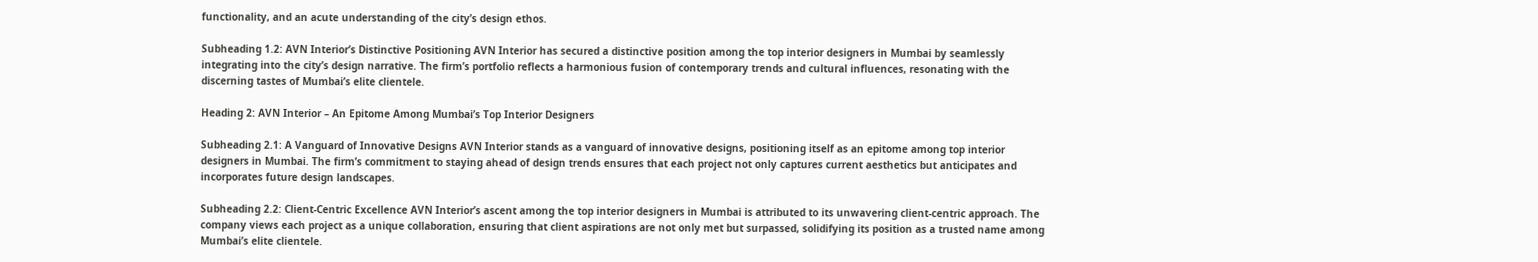functionality, and an acute understanding of the city’s design ethos.

Subheading 1.2: AVN Interior’s Distinctive Positioning AVN Interior has secured a distinctive position among the top interior designers in Mumbai by seamlessly integrating into the city’s design narrative. The firm’s portfolio reflects a harmonious fusion of contemporary trends and cultural influences, resonating with the discerning tastes of Mumbai’s elite clientele.

Heading 2: AVN Interior – An Epitome Among Mumbai’s Top Interior Designers

Subheading 2.1: A Vanguard of Innovative Designs AVN Interior stands as a vanguard of innovative designs, positioning itself as an epitome among top interior designers in Mumbai. The firm’s commitment to staying ahead of design trends ensures that each project not only captures current aesthetics but anticipates and incorporates future design landscapes.

Subheading 2.2: Client-Centric Excellence AVN Interior’s ascent among the top interior designers in Mumbai is attributed to its unwavering client-centric approach. The company views each project as a unique collaboration, ensuring that client aspirations are not only met but surpassed, solidifying its position as a trusted name among Mumbai’s elite clientele.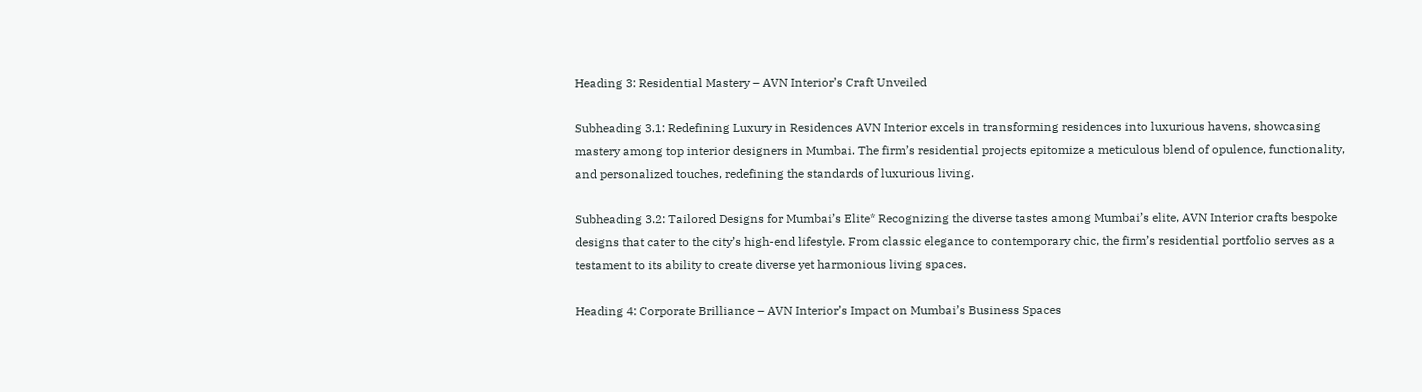Heading 3: Residential Mastery – AVN Interior’s Craft Unveiled

Subheading 3.1: Redefining Luxury in Residences AVN Interior excels in transforming residences into luxurious havens, showcasing mastery among top interior designers in Mumbai. The firm’s residential projects epitomize a meticulous blend of opulence, functionality, and personalized touches, redefining the standards of luxurious living.

Subheading 3.2: Tailored Designs for Mumbai’s Elite* Recognizing the diverse tastes among Mumbai’s elite, AVN Interior crafts bespoke designs that cater to the city’s high-end lifestyle. From classic elegance to contemporary chic, the firm’s residential portfolio serves as a testament to its ability to create diverse yet harmonious living spaces.

Heading 4: Corporate Brilliance – AVN Interior’s Impact on Mumbai’s Business Spaces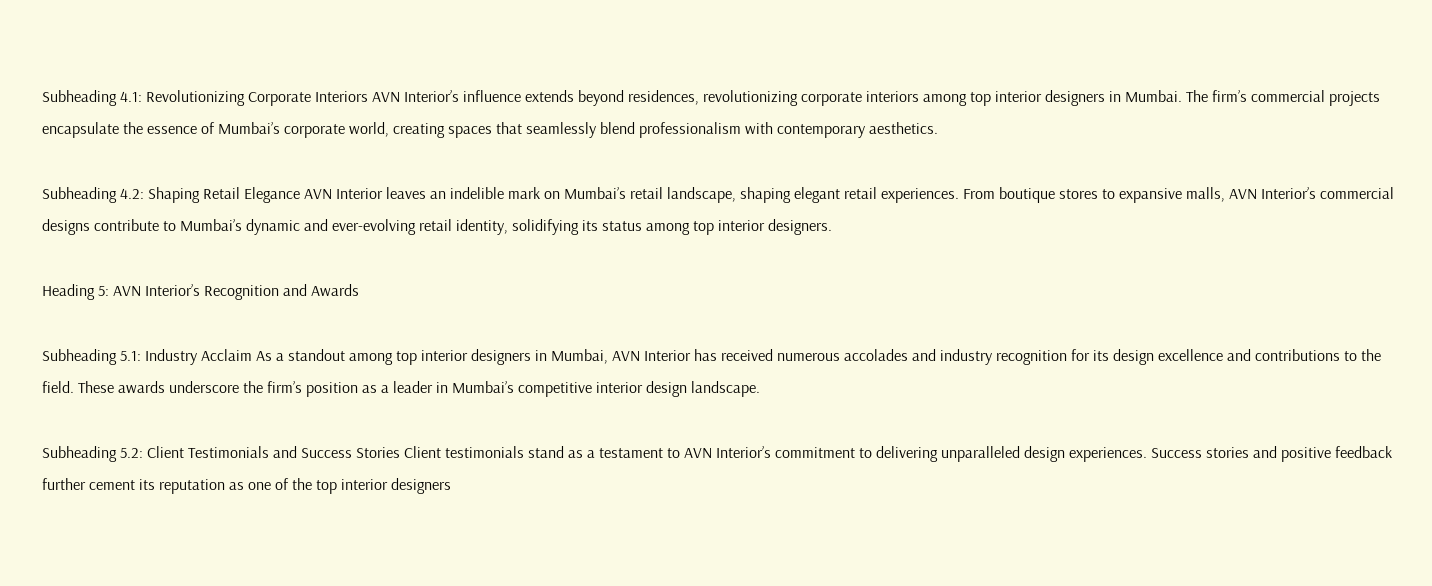Subheading 4.1: Revolutionizing Corporate Interiors AVN Interior’s influence extends beyond residences, revolutionizing corporate interiors among top interior designers in Mumbai. The firm’s commercial projects encapsulate the essence of Mumbai’s corporate world, creating spaces that seamlessly blend professionalism with contemporary aesthetics.

Subheading 4.2: Shaping Retail Elegance AVN Interior leaves an indelible mark on Mumbai’s retail landscape, shaping elegant retail experiences. From boutique stores to expansive malls, AVN Interior’s commercial designs contribute to Mumbai’s dynamic and ever-evolving retail identity, solidifying its status among top interior designers.

Heading 5: AVN Interior’s Recognition and Awards

Subheading 5.1: Industry Acclaim As a standout among top interior designers in Mumbai, AVN Interior has received numerous accolades and industry recognition for its design excellence and contributions to the field. These awards underscore the firm’s position as a leader in Mumbai’s competitive interior design landscape.

Subheading 5.2: Client Testimonials and Success Stories Client testimonials stand as a testament to AVN Interior’s commitment to delivering unparalleled design experiences. Success stories and positive feedback further cement its reputation as one of the top interior designers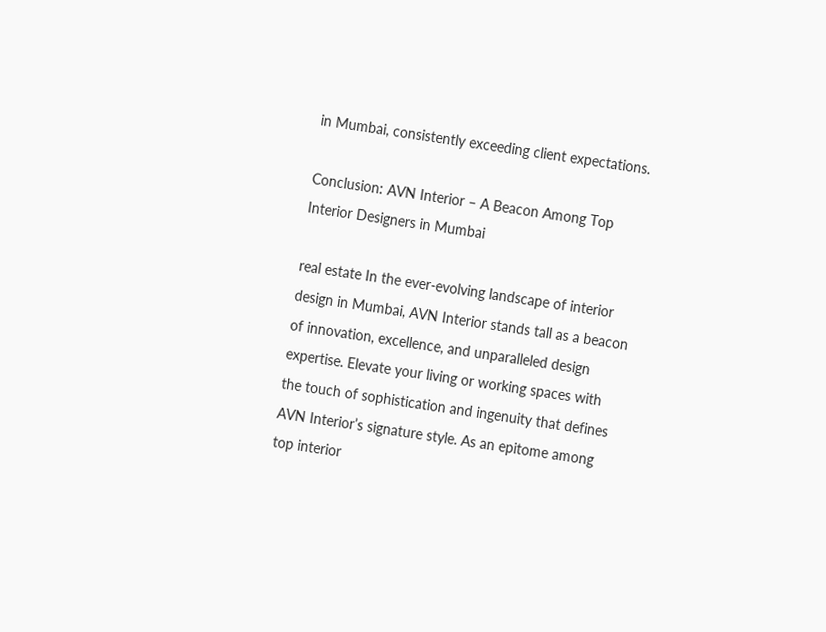in Mumbai, consistently exceeding client expectations.

Conclusion: AVN Interior – A Beacon Among Top Interior Designers in Mumbai

real estate In the ever-evolving landscape of interior design in Mumbai, AVN Interior stands tall as a beacon of innovation, excellence, and unparalleled design expertise. Elevate your living or working spaces with the touch of sophistication and ingenuity that defines AVN Interior’s signature style. As an epitome among top interior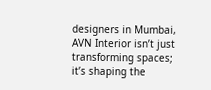designers in Mumbai, AVN Interior isn’t just transforming spaces; it’s shaping the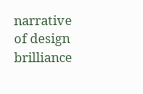narrative of design brilliance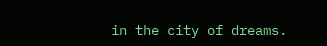in the city of dreams.